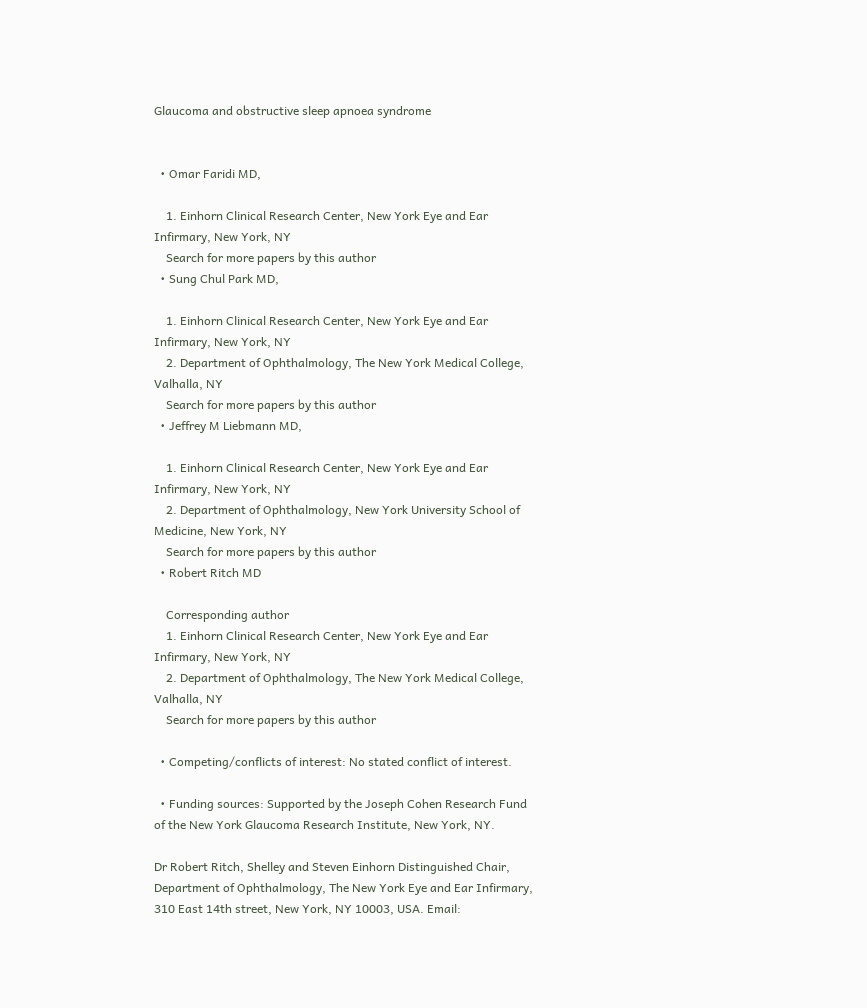Glaucoma and obstructive sleep apnoea syndrome


  • Omar Faridi MD,

    1. Einhorn Clinical Research Center, New York Eye and Ear Infirmary, New York, NY
    Search for more papers by this author
  • Sung Chul Park MD,

    1. Einhorn Clinical Research Center, New York Eye and Ear Infirmary, New York, NY
    2. Department of Ophthalmology, The New York Medical College, Valhalla, NY
    Search for more papers by this author
  • Jeffrey M Liebmann MD,

    1. Einhorn Clinical Research Center, New York Eye and Ear Infirmary, New York, NY
    2. Department of Ophthalmology, New York University School of Medicine, New York, NY
    Search for more papers by this author
  • Robert Ritch MD

    Corresponding author
    1. Einhorn Clinical Research Center, New York Eye and Ear Infirmary, New York, NY
    2. Department of Ophthalmology, The New York Medical College, Valhalla, NY
    Search for more papers by this author

  • Competing/conflicts of interest: No stated conflict of interest.

  • Funding sources: Supported by the Joseph Cohen Research Fund of the New York Glaucoma Research Institute, New York, NY.

Dr Robert Ritch, Shelley and Steven Einhorn Distinguished Chair, Department of Ophthalmology, The New York Eye and Ear Infirmary, 310 East 14th street, New York, NY 10003, USA. Email: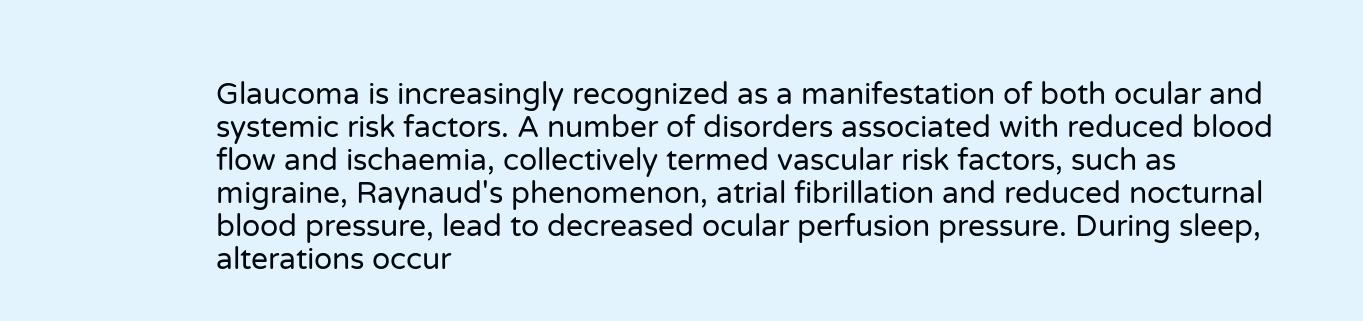Glaucoma is increasingly recognized as a manifestation of both ocular and systemic risk factors. A number of disorders associated with reduced blood flow and ischaemia, collectively termed vascular risk factors, such as migraine, Raynaud's phenomenon, atrial fibrillation and reduced nocturnal blood pressure, lead to decreased ocular perfusion pressure. During sleep, alterations occur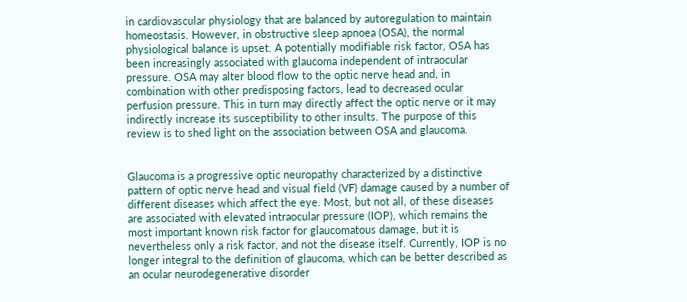in cardiovascular physiology that are balanced by autoregulation to maintain homeostasis. However, in obstructive sleep apnoea (OSA), the normal physiological balance is upset. A potentially modifiable risk factor, OSA has been increasingly associated with glaucoma independent of intraocular pressure. OSA may alter blood flow to the optic nerve head and, in combination with other predisposing factors, lead to decreased ocular perfusion pressure. This in turn may directly affect the optic nerve or it may indirectly increase its susceptibility to other insults. The purpose of this review is to shed light on the association between OSA and glaucoma.


Glaucoma is a progressive optic neuropathy characterized by a distinctive pattern of optic nerve head and visual field (VF) damage caused by a number of different diseases which affect the eye. Most, but not all, of these diseases are associated with elevated intraocular pressure (IOP), which remains the most important known risk factor for glaucomatous damage, but it is nevertheless only a risk factor, and not the disease itself. Currently, IOP is no longer integral to the definition of glaucoma, which can be better described as an ocular neurodegenerative disorder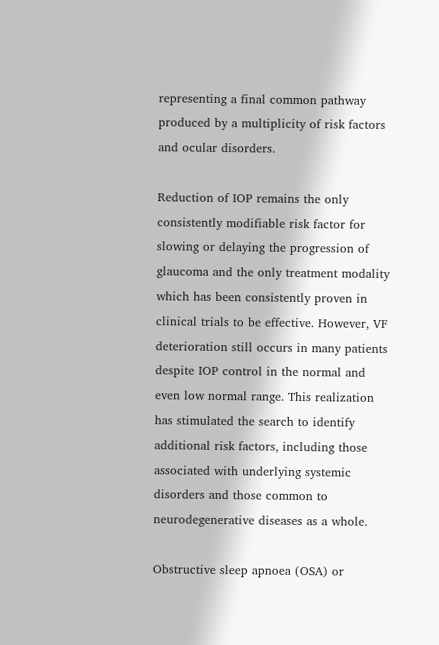representing a final common pathway produced by a multiplicity of risk factors and ocular disorders.

Reduction of IOP remains the only consistently modifiable risk factor for slowing or delaying the progression of glaucoma and the only treatment modality which has been consistently proven in clinical trials to be effective. However, VF deterioration still occurs in many patients despite IOP control in the normal and even low normal range. This realization has stimulated the search to identify additional risk factors, including those associated with underlying systemic disorders and those common to neurodegenerative diseases as a whole.

Obstructive sleep apnoea (OSA) or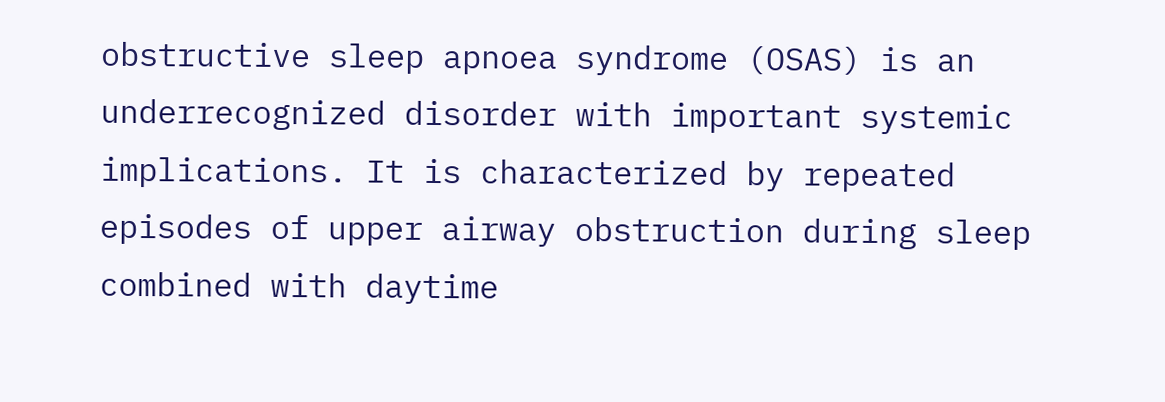obstructive sleep apnoea syndrome (OSAS) is an underrecognized disorder with important systemic implications. It is characterized by repeated episodes of upper airway obstruction during sleep combined with daytime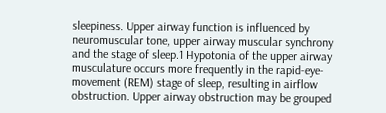sleepiness. Upper airway function is influenced by neuromuscular tone, upper airway muscular synchrony and the stage of sleep.1 Hypotonia of the upper airway musculature occurs more frequently in the rapid-eye-movement (REM) stage of sleep, resulting in airflow obstruction. Upper airway obstruction may be grouped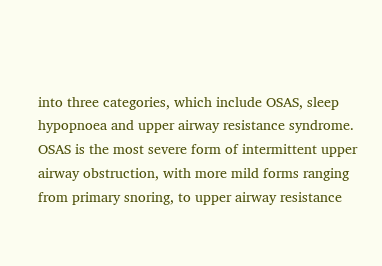into three categories, which include OSAS, sleep hypopnoea and upper airway resistance syndrome. OSAS is the most severe form of intermittent upper airway obstruction, with more mild forms ranging from primary snoring, to upper airway resistance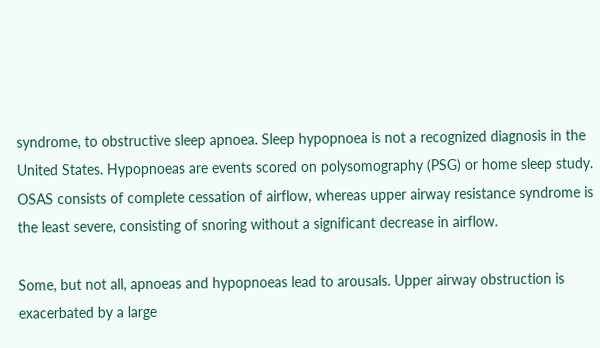syndrome, to obstructive sleep apnoea. Sleep hypopnoea is not a recognized diagnosis in the United States. Hypopnoeas are events scored on polysomography (PSG) or home sleep study. OSAS consists of complete cessation of airflow, whereas upper airway resistance syndrome is the least severe, consisting of snoring without a significant decrease in airflow.

Some, but not all, apnoeas and hypopnoeas lead to arousals. Upper airway obstruction is exacerbated by a large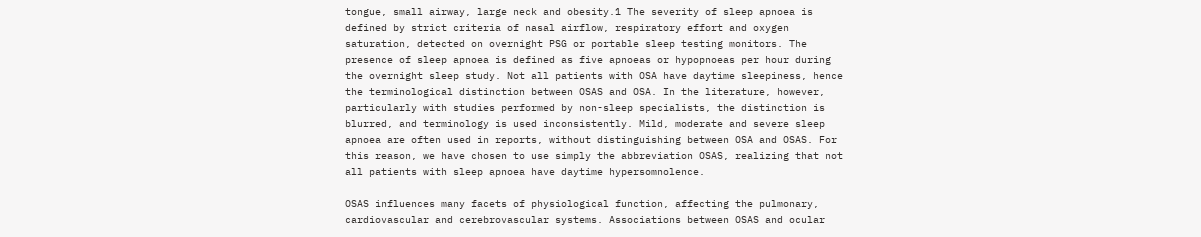tongue, small airway, large neck and obesity.1 The severity of sleep apnoea is defined by strict criteria of nasal airflow, respiratory effort and oxygen saturation, detected on overnight PSG or portable sleep testing monitors. The presence of sleep apnoea is defined as five apnoeas or hypopnoeas per hour during the overnight sleep study. Not all patients with OSA have daytime sleepiness, hence the terminological distinction between OSAS and OSA. In the literature, however, particularly with studies performed by non-sleep specialists, the distinction is blurred, and terminology is used inconsistently. Mild, moderate and severe sleep apnoea are often used in reports, without distinguishing between OSA and OSAS. For this reason, we have chosen to use simply the abbreviation OSAS, realizing that not all patients with sleep apnoea have daytime hypersomnolence.

OSAS influences many facets of physiological function, affecting the pulmonary, cardiovascular and cerebrovascular systems. Associations between OSAS and ocular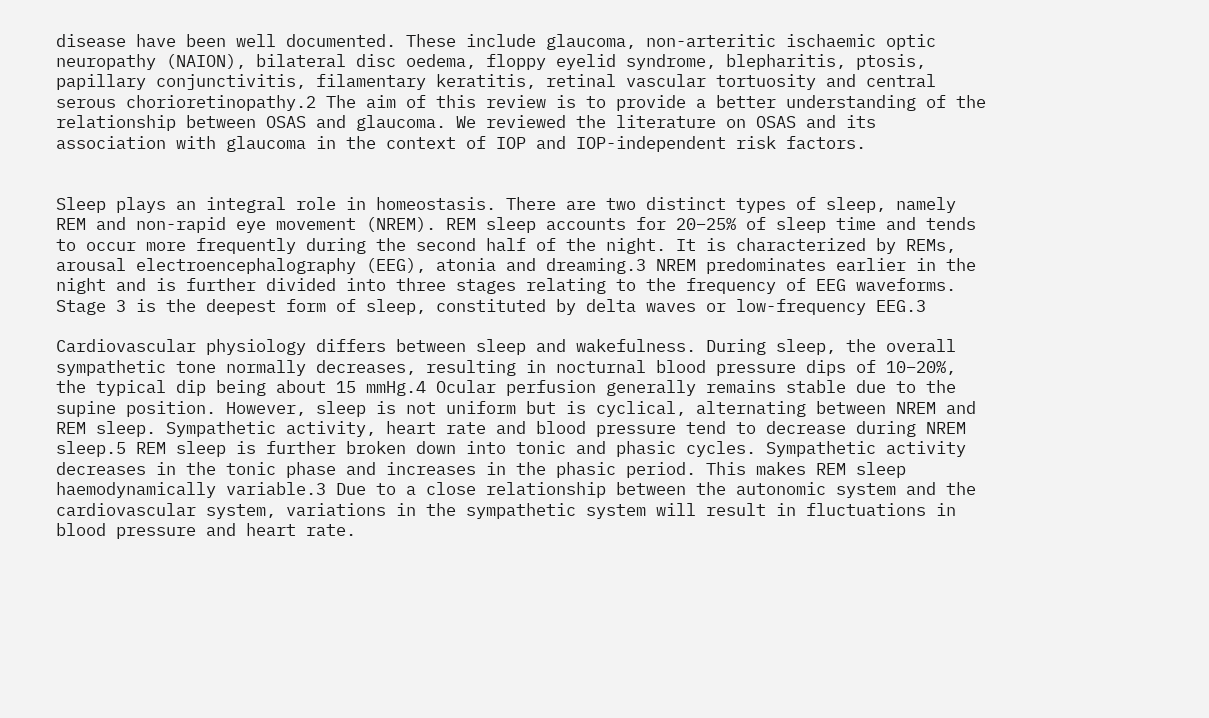disease have been well documented. These include glaucoma, non-arteritic ischaemic optic neuropathy (NAION), bilateral disc oedema, floppy eyelid syndrome, blepharitis, ptosis, papillary conjunctivitis, filamentary keratitis, retinal vascular tortuosity and central serous chorioretinopathy.2 The aim of this review is to provide a better understanding of the relationship between OSAS and glaucoma. We reviewed the literature on OSAS and its association with glaucoma in the context of IOP and IOP-independent risk factors.


Sleep plays an integral role in homeostasis. There are two distinct types of sleep, namely REM and non-rapid eye movement (NREM). REM sleep accounts for 20–25% of sleep time and tends to occur more frequently during the second half of the night. It is characterized by REMs, arousal electroencephalography (EEG), atonia and dreaming.3 NREM predominates earlier in the night and is further divided into three stages relating to the frequency of EEG waveforms. Stage 3 is the deepest form of sleep, constituted by delta waves or low-frequency EEG.3

Cardiovascular physiology differs between sleep and wakefulness. During sleep, the overall sympathetic tone normally decreases, resulting in nocturnal blood pressure dips of 10–20%, the typical dip being about 15 mmHg.4 Ocular perfusion generally remains stable due to the supine position. However, sleep is not uniform but is cyclical, alternating between NREM and REM sleep. Sympathetic activity, heart rate and blood pressure tend to decrease during NREM sleep.5 REM sleep is further broken down into tonic and phasic cycles. Sympathetic activity decreases in the tonic phase and increases in the phasic period. This makes REM sleep haemodynamically variable.3 Due to a close relationship between the autonomic system and the cardiovascular system, variations in the sympathetic system will result in fluctuations in blood pressure and heart rate.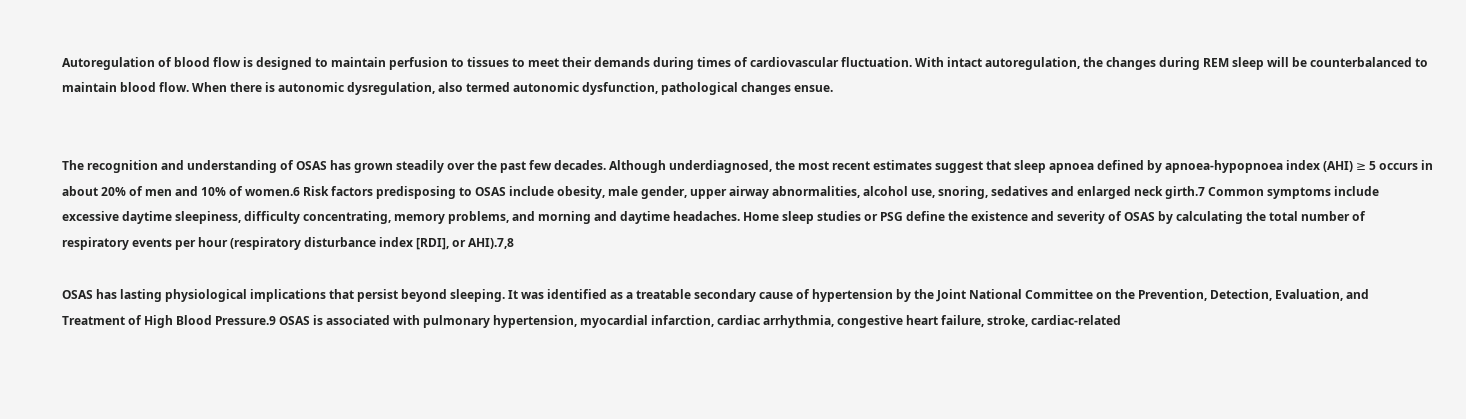Autoregulation of blood flow is designed to maintain perfusion to tissues to meet their demands during times of cardiovascular fluctuation. With intact autoregulation, the changes during REM sleep will be counterbalanced to maintain blood flow. When there is autonomic dysregulation, also termed autonomic dysfunction, pathological changes ensue.


The recognition and understanding of OSAS has grown steadily over the past few decades. Although underdiagnosed, the most recent estimates suggest that sleep apnoea defined by apnoea-hypopnoea index (AHI) ≥ 5 occurs in about 20% of men and 10% of women.6 Risk factors predisposing to OSAS include obesity, male gender, upper airway abnormalities, alcohol use, snoring, sedatives and enlarged neck girth.7 Common symptoms include excessive daytime sleepiness, difficulty concentrating, memory problems, and morning and daytime headaches. Home sleep studies or PSG define the existence and severity of OSAS by calculating the total number of respiratory events per hour (respiratory disturbance index [RDI], or AHI).7,8

OSAS has lasting physiological implications that persist beyond sleeping. It was identified as a treatable secondary cause of hypertension by the Joint National Committee on the Prevention, Detection, Evaluation, and Treatment of High Blood Pressure.9 OSAS is associated with pulmonary hypertension, myocardial infarction, cardiac arrhythmia, congestive heart failure, stroke, cardiac-related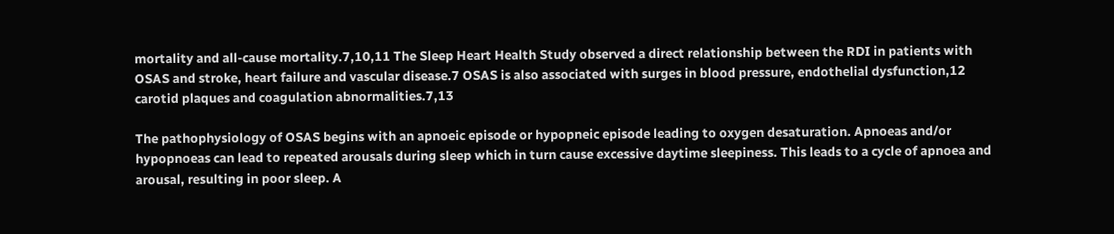mortality and all-cause mortality.7,10,11 The Sleep Heart Health Study observed a direct relationship between the RDI in patients with OSAS and stroke, heart failure and vascular disease.7 OSAS is also associated with surges in blood pressure, endothelial dysfunction,12 carotid plaques and coagulation abnormalities.7,13

The pathophysiology of OSAS begins with an apnoeic episode or hypopneic episode leading to oxygen desaturation. Apnoeas and/or hypopnoeas can lead to repeated arousals during sleep which in turn cause excessive daytime sleepiness. This leads to a cycle of apnoea and arousal, resulting in poor sleep. A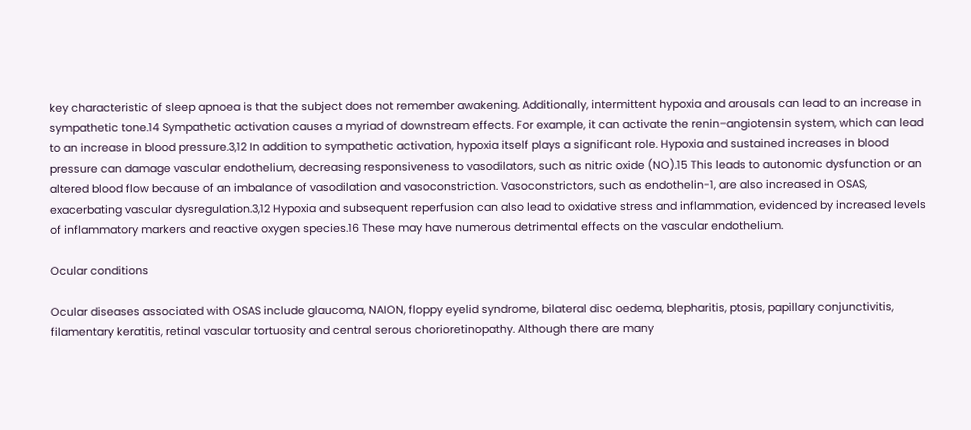key characteristic of sleep apnoea is that the subject does not remember awakening. Additionally, intermittent hypoxia and arousals can lead to an increase in sympathetic tone.14 Sympathetic activation causes a myriad of downstream effects. For example, it can activate the renin–angiotensin system, which can lead to an increase in blood pressure.3,12 In addition to sympathetic activation, hypoxia itself plays a significant role. Hypoxia and sustained increases in blood pressure can damage vascular endothelium, decreasing responsiveness to vasodilators, such as nitric oxide (NO).15 This leads to autonomic dysfunction or an altered blood flow because of an imbalance of vasodilation and vasoconstriction. Vasoconstrictors, such as endothelin-1, are also increased in OSAS, exacerbating vascular dysregulation.3,12 Hypoxia and subsequent reperfusion can also lead to oxidative stress and inflammation, evidenced by increased levels of inflammatory markers and reactive oxygen species.16 These may have numerous detrimental effects on the vascular endothelium.

Ocular conditions

Ocular diseases associated with OSAS include glaucoma, NAION, floppy eyelid syndrome, bilateral disc oedema, blepharitis, ptosis, papillary conjunctivitis, filamentary keratitis, retinal vascular tortuosity and central serous chorioretinopathy. Although there are many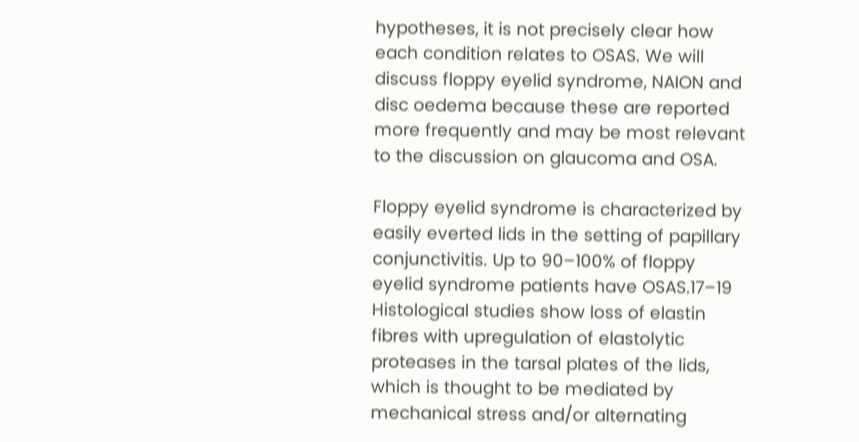hypotheses, it is not precisely clear how each condition relates to OSAS. We will discuss floppy eyelid syndrome, NAION and disc oedema because these are reported more frequently and may be most relevant to the discussion on glaucoma and OSA.

Floppy eyelid syndrome is characterized by easily everted lids in the setting of papillary conjunctivitis. Up to 90–100% of floppy eyelid syndrome patients have OSAS.17–19 Histological studies show loss of elastin fibres with upregulation of elastolytic proteases in the tarsal plates of the lids, which is thought to be mediated by mechanical stress and/or alternating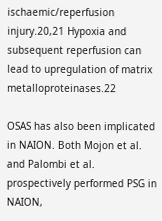ischaemic/reperfusion injury.20,21 Hypoxia and subsequent reperfusion can lead to upregulation of matrix metalloproteinases.22

OSAS has also been implicated in NAION. Both Mojon et al. and Palombi et al. prospectively performed PSG in NAION,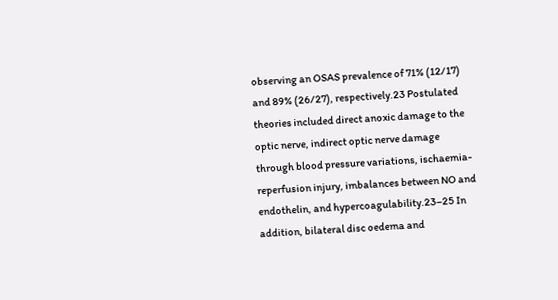observing an OSAS prevalence of 71% (12/17) and 89% (26/27), respectively.23 Postulated theories included direct anoxic damage to the optic nerve, indirect optic nerve damage through blood pressure variations, ischaemia-reperfusion injury, imbalances between NO and endothelin, and hypercoagulability.23–25 In addition, bilateral disc oedema and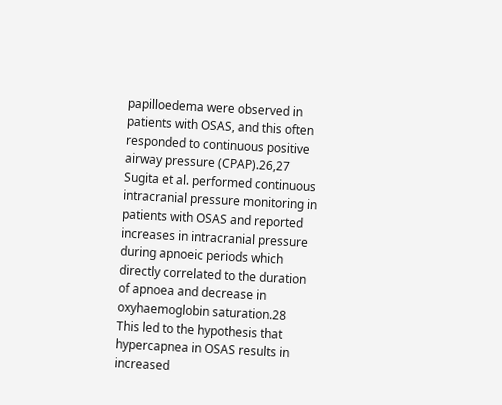papilloedema were observed in patients with OSAS, and this often responded to continuous positive airway pressure (CPAP).26,27 Sugita et al. performed continuous intracranial pressure monitoring in patients with OSAS and reported increases in intracranial pressure during apnoeic periods which directly correlated to the duration of apnoea and decrease in oxyhaemoglobin saturation.28 This led to the hypothesis that hypercapnea in OSAS results in increased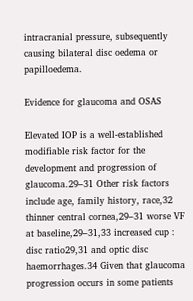intracranial pressure, subsequently causing bilateral disc oedema or papilloedema.

Evidence for glaucoma and OSAS

Elevated IOP is a well-established modifiable risk factor for the development and progression of glaucoma.29–31 Other risk factors include age, family history, race,32 thinner central cornea,29–31 worse VF at baseline,29–31,33 increased cup : disc ratio29,31 and optic disc haemorrhages.34 Given that glaucoma progression occurs in some patients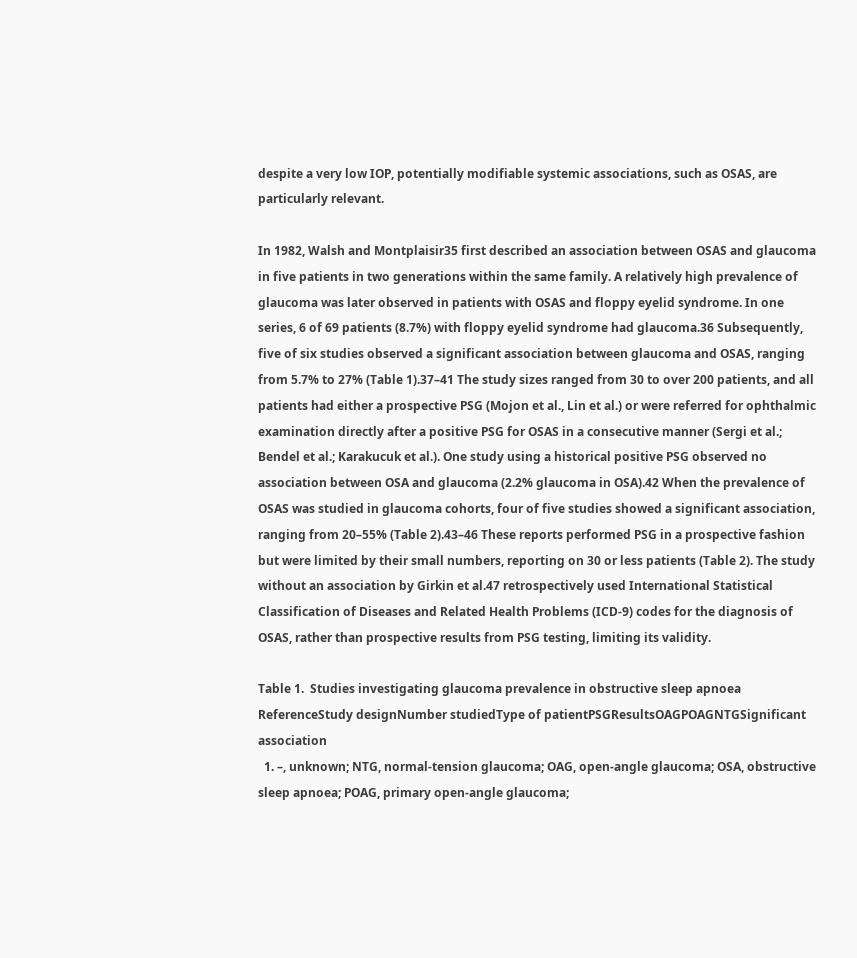despite a very low IOP, potentially modifiable systemic associations, such as OSAS, are particularly relevant.

In 1982, Walsh and Montplaisir35 first described an association between OSAS and glaucoma in five patients in two generations within the same family. A relatively high prevalence of glaucoma was later observed in patients with OSAS and floppy eyelid syndrome. In one series, 6 of 69 patients (8.7%) with floppy eyelid syndrome had glaucoma.36 Subsequently, five of six studies observed a significant association between glaucoma and OSAS, ranging from 5.7% to 27% (Table 1).37–41 The study sizes ranged from 30 to over 200 patients, and all patients had either a prospective PSG (Mojon et al., Lin et al.) or were referred for ophthalmic examination directly after a positive PSG for OSAS in a consecutive manner (Sergi et al.; Bendel et al.; Karakucuk et al.). One study using a historical positive PSG observed no association between OSA and glaucoma (2.2% glaucoma in OSA).42 When the prevalence of OSAS was studied in glaucoma cohorts, four of five studies showed a significant association, ranging from 20–55% (Table 2).43–46 These reports performed PSG in a prospective fashion but were limited by their small numbers, reporting on 30 or less patients (Table 2). The study without an association by Girkin et al.47 retrospectively used International Statistical Classification of Diseases and Related Health Problems (ICD-9) codes for the diagnosis of OSAS, rather than prospective results from PSG testing, limiting its validity.

Table 1.  Studies investigating glaucoma prevalence in obstructive sleep apnoea
ReferenceStudy designNumber studiedType of patientPSGResultsOAGPOAGNTGSignificant association
  1. –, unknown; NTG, normal-tension glaucoma; OAG, open-angle glaucoma; OSA, obstructive sleep apnoea; POAG, primary open-angle glaucoma;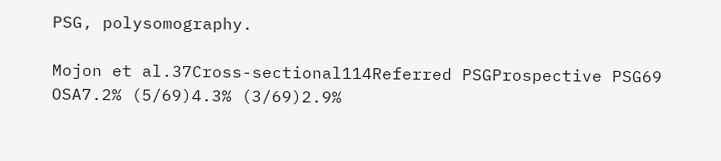PSG, polysomography.

Mojon et al.37Cross-sectional114Referred PSGProspective PSG69 OSA7.2% (5/69)4.3% (3/69)2.9%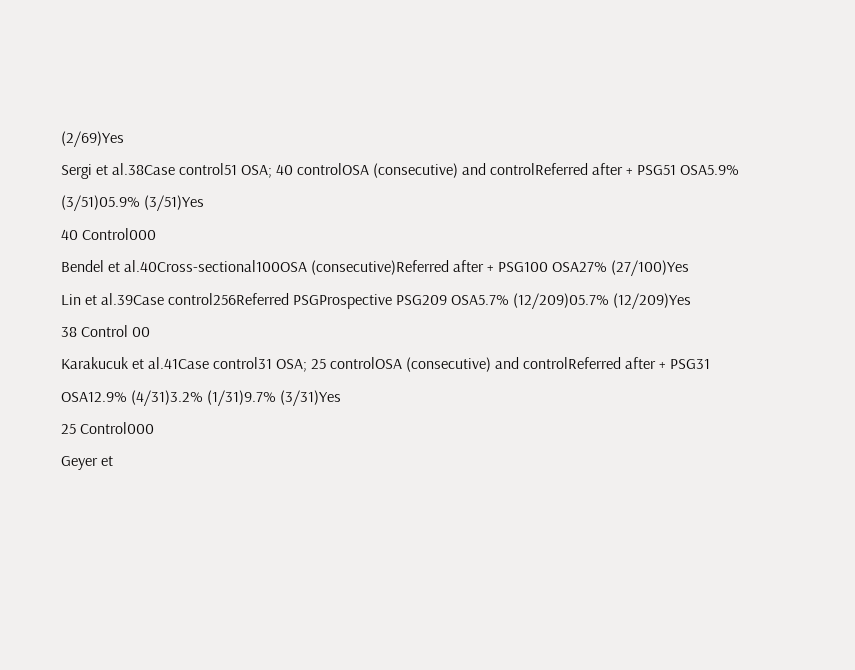(2/69)Yes
Sergi et al.38Case control51 OSA; 40 controlOSA (consecutive) and controlReferred after + PSG51 OSA5.9% (3/51)05.9% (3/51)Yes
40 Control000
Bendel et al.40Cross-sectional100OSA (consecutive)Referred after + PSG100 OSA27% (27/100)Yes
Lin et al.39Case control256Referred PSGProspective PSG209 OSA5.7% (12/209)05.7% (12/209)Yes
38 Control 00
Karakucuk et al.41Case control31 OSA; 25 controlOSA (consecutive) and controlReferred after + PSG31 OSA12.9% (4/31)3.2% (1/31)9.7% (3/31)Yes
25 Control000
Geyer et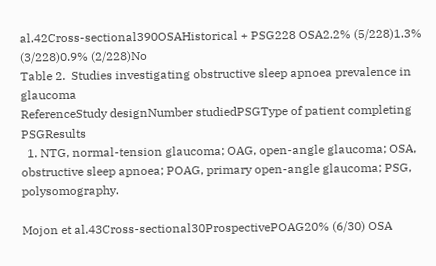al.42Cross-sectional390OSAHistorical + PSG228 OSA2.2% (5/228)1.3% (3/228)0.9% (2/228)No
Table 2.  Studies investigating obstructive sleep apnoea prevalence in glaucoma
ReferenceStudy designNumber studiedPSGType of patient completing PSGResults
  1. NTG, normal-tension glaucoma; OAG, open-angle glaucoma; OSA, obstructive sleep apnoea; POAG, primary open-angle glaucoma; PSG, polysomography.

Mojon et al.43Cross-sectional30ProspectivePOAG20% (6/30) OSA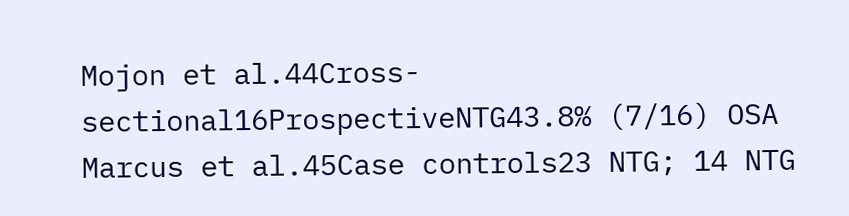Mojon et al.44Cross-sectional16ProspectiveNTG43.8% (7/16) OSA
Marcus et al.45Case controls23 NTG; 14 NTG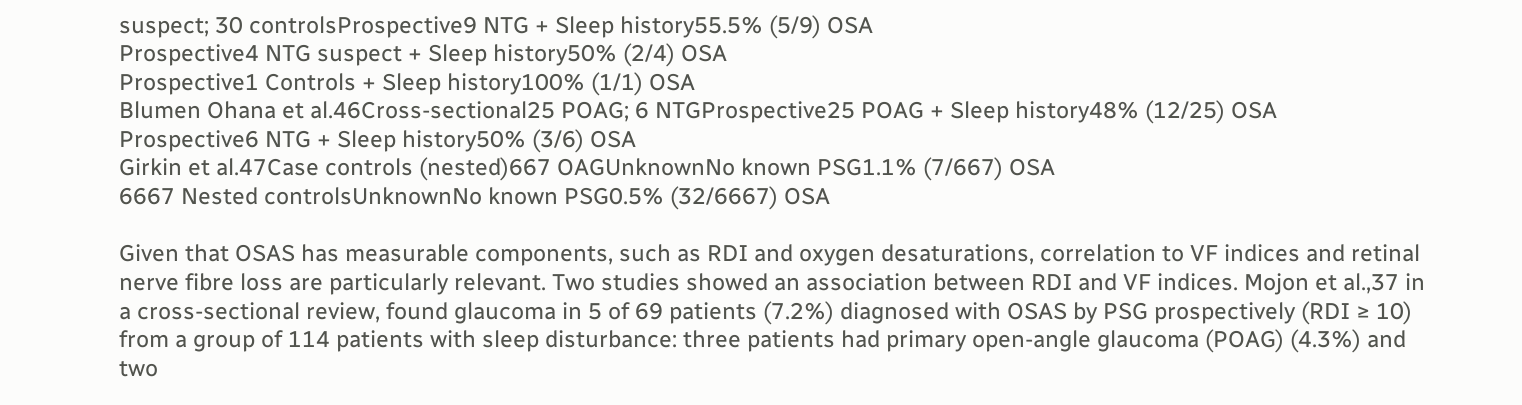suspect; 30 controlsProspective9 NTG + Sleep history55.5% (5/9) OSA
Prospective4 NTG suspect + Sleep history50% (2/4) OSA
Prospective1 Controls + Sleep history100% (1/1) OSA
Blumen Ohana et al.46Cross-sectional25 POAG; 6 NTGProspective25 POAG + Sleep history48% (12/25) OSA
Prospective6 NTG + Sleep history50% (3/6) OSA
Girkin et al.47Case controls (nested)667 OAGUnknownNo known PSG1.1% (7/667) OSA
6667 Nested controlsUnknownNo known PSG0.5% (32/6667) OSA

Given that OSAS has measurable components, such as RDI and oxygen desaturations, correlation to VF indices and retinal nerve fibre loss are particularly relevant. Two studies showed an association between RDI and VF indices. Mojon et al.,37 in a cross-sectional review, found glaucoma in 5 of 69 patients (7.2%) diagnosed with OSAS by PSG prospectively (RDI ≥ 10) from a group of 114 patients with sleep disturbance: three patients had primary open-angle glaucoma (POAG) (4.3%) and two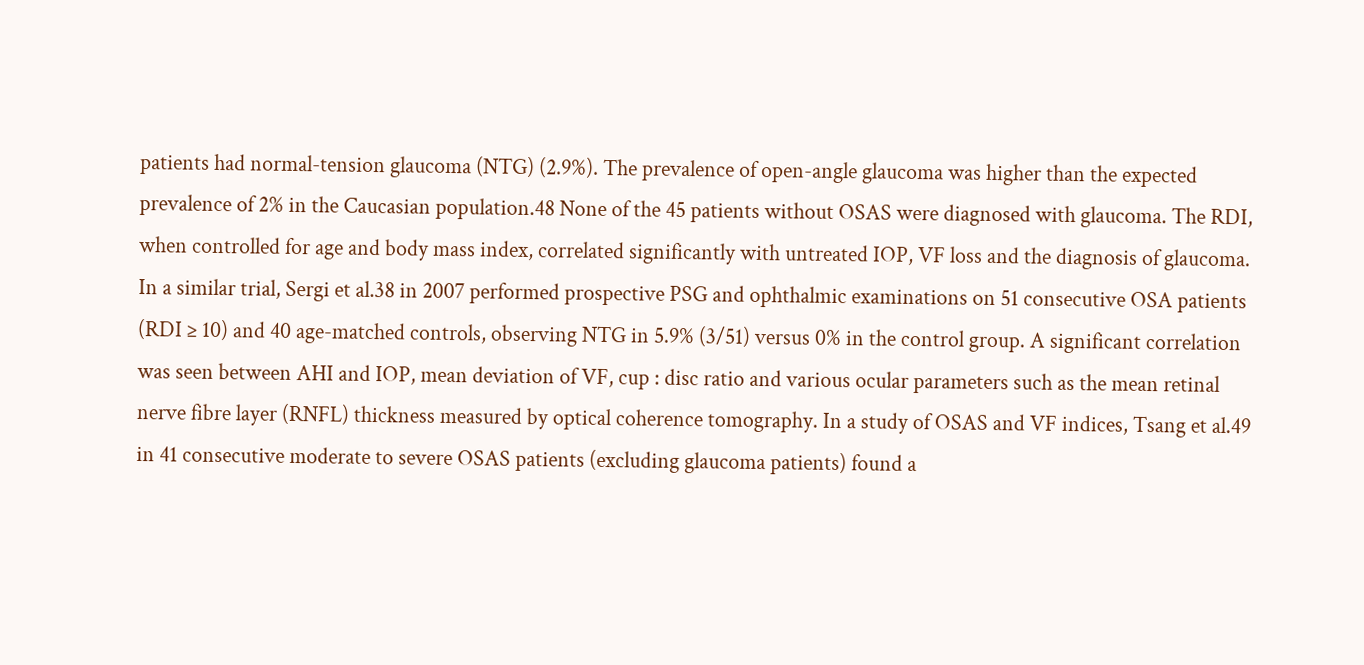patients had normal-tension glaucoma (NTG) (2.9%). The prevalence of open-angle glaucoma was higher than the expected prevalence of 2% in the Caucasian population.48 None of the 45 patients without OSAS were diagnosed with glaucoma. The RDI, when controlled for age and body mass index, correlated significantly with untreated IOP, VF loss and the diagnosis of glaucoma. In a similar trial, Sergi et al.38 in 2007 performed prospective PSG and ophthalmic examinations on 51 consecutive OSA patients (RDI ≥ 10) and 40 age-matched controls, observing NTG in 5.9% (3/51) versus 0% in the control group. A significant correlation was seen between AHI and IOP, mean deviation of VF, cup : disc ratio and various ocular parameters such as the mean retinal nerve fibre layer (RNFL) thickness measured by optical coherence tomography. In a study of OSAS and VF indices, Tsang et al.49 in 41 consecutive moderate to severe OSAS patients (excluding glaucoma patients) found a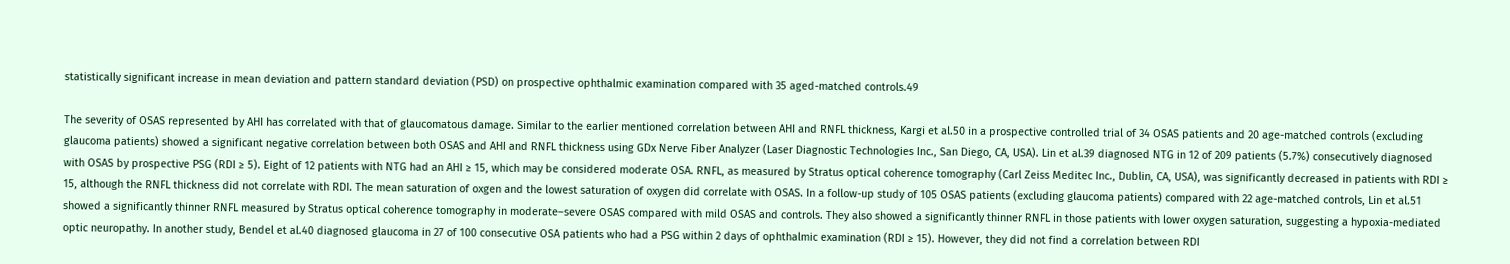statistically significant increase in mean deviation and pattern standard deviation (PSD) on prospective ophthalmic examination compared with 35 aged-matched controls.49

The severity of OSAS represented by AHI has correlated with that of glaucomatous damage. Similar to the earlier mentioned correlation between AHI and RNFL thickness, Kargi et al.50 in a prospective controlled trial of 34 OSAS patients and 20 age-matched controls (excluding glaucoma patients) showed a significant negative correlation between both OSAS and AHI and RNFL thickness using GDx Nerve Fiber Analyzer (Laser Diagnostic Technologies Inc., San Diego, CA, USA). Lin et al.39 diagnosed NTG in 12 of 209 patients (5.7%) consecutively diagnosed with OSAS by prospective PSG (RDI ≥ 5). Eight of 12 patients with NTG had an AHI ≥ 15, which may be considered moderate OSA. RNFL, as measured by Stratus optical coherence tomography (Carl Zeiss Meditec Inc., Dublin, CA, USA), was significantly decreased in patients with RDI ≥ 15, although the RNFL thickness did not correlate with RDI. The mean saturation of oxgen and the lowest saturation of oxygen did correlate with OSAS. In a follow-up study of 105 OSAS patients (excluding glaucoma patients) compared with 22 age-matched controls, Lin et al.51 showed a significantly thinner RNFL measured by Stratus optical coherence tomography in moderate–severe OSAS compared with mild OSAS and controls. They also showed a significantly thinner RNFL in those patients with lower oxygen saturation, suggesting a hypoxia-mediated optic neuropathy. In another study, Bendel et al.40 diagnosed glaucoma in 27 of 100 consecutive OSA patients who had a PSG within 2 days of ophthalmic examination (RDI ≥ 15). However, they did not find a correlation between RDI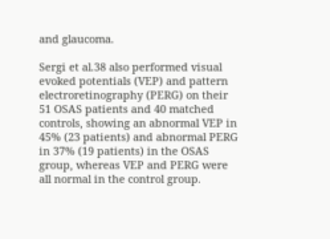and glaucoma.

Sergi et al.38 also performed visual evoked potentials (VEP) and pattern electroretinography (PERG) on their 51 OSAS patients and 40 matched controls, showing an abnormal VEP in 45% (23 patients) and abnormal PERG in 37% (19 patients) in the OSAS group, whereas VEP and PERG were all normal in the control group.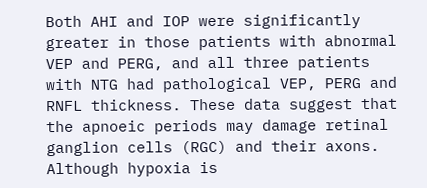Both AHI and IOP were significantly greater in those patients with abnormal VEP and PERG, and all three patients with NTG had pathological VEP, PERG and RNFL thickness. These data suggest that the apnoeic periods may damage retinal ganglion cells (RGC) and their axons. Although hypoxia is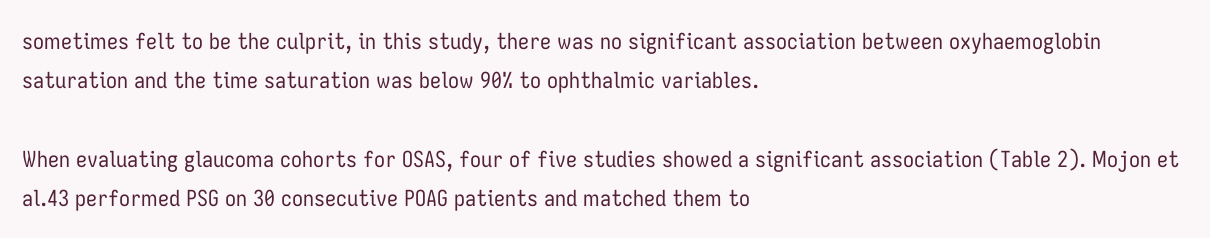sometimes felt to be the culprit, in this study, there was no significant association between oxyhaemoglobin saturation and the time saturation was below 90% to ophthalmic variables.

When evaluating glaucoma cohorts for OSAS, four of five studies showed a significant association (Table 2). Mojon et al.43 performed PSG on 30 consecutive POAG patients and matched them to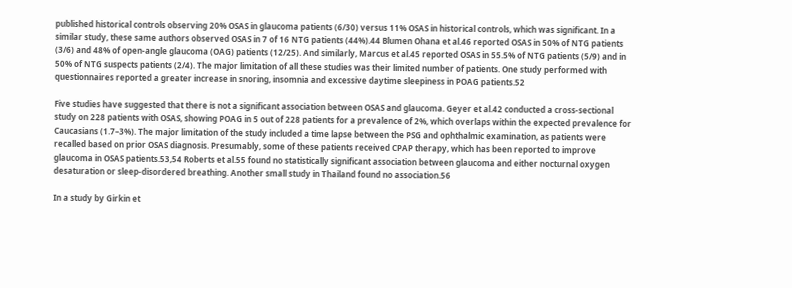published historical controls observing 20% OSAS in glaucoma patients (6/30) versus 11% OSAS in historical controls, which was significant. In a similar study, these same authors observed OSAS in 7 of 16 NTG patients (44%).44 Blumen Ohana et al.46 reported OSAS in 50% of NTG patients (3/6) and 48% of open-angle glaucoma (OAG) patients (12/25). And similarly, Marcus et al.45 reported OSAS in 55.5% of NTG patients (5/9) and in 50% of NTG suspects patients (2/4). The major limitation of all these studies was their limited number of patients. One study performed with questionnaires reported a greater increase in snoring, insomnia and excessive daytime sleepiness in POAG patients.52

Five studies have suggested that there is not a significant association between OSAS and glaucoma. Geyer et al.42 conducted a cross-sectional study on 228 patients with OSAS, showing POAG in 5 out of 228 patients for a prevalence of 2%, which overlaps within the expected prevalence for Caucasians (1.7–3%). The major limitation of the study included a time lapse between the PSG and ophthalmic examination, as patients were recalled based on prior OSAS diagnosis. Presumably, some of these patients received CPAP therapy, which has been reported to improve glaucoma in OSAS patients.53,54 Roberts et al.55 found no statistically significant association between glaucoma and either nocturnal oxygen desaturation or sleep-disordered breathing. Another small study in Thailand found no association.56

In a study by Girkin et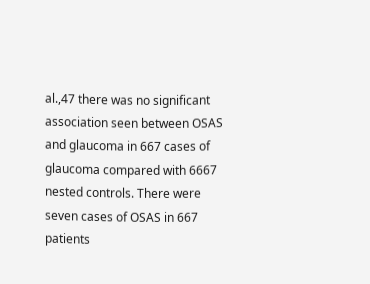al.,47 there was no significant association seen between OSAS and glaucoma in 667 cases of glaucoma compared with 6667 nested controls. There were seven cases of OSAS in 667 patients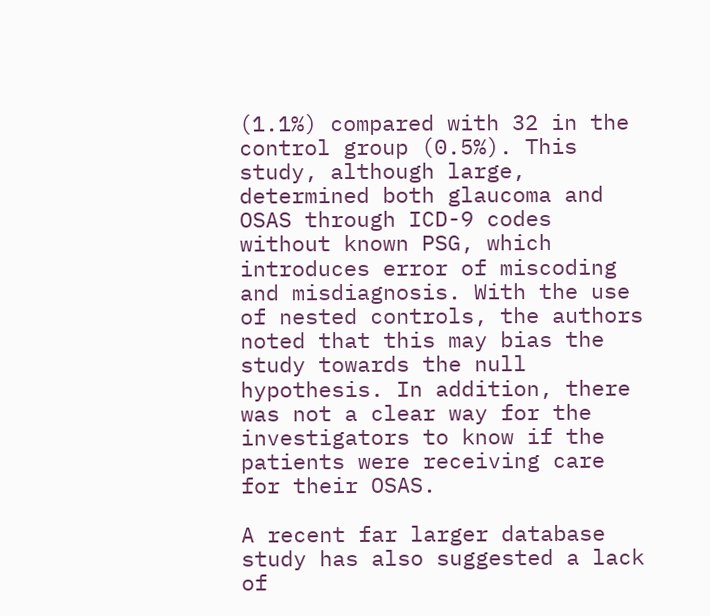(1.1%) compared with 32 in the control group (0.5%). This study, although large, determined both glaucoma and OSAS through ICD-9 codes without known PSG, which introduces error of miscoding and misdiagnosis. With the use of nested controls, the authors noted that this may bias the study towards the null hypothesis. In addition, there was not a clear way for the investigators to know if the patients were receiving care for their OSAS.

A recent far larger database study has also suggested a lack of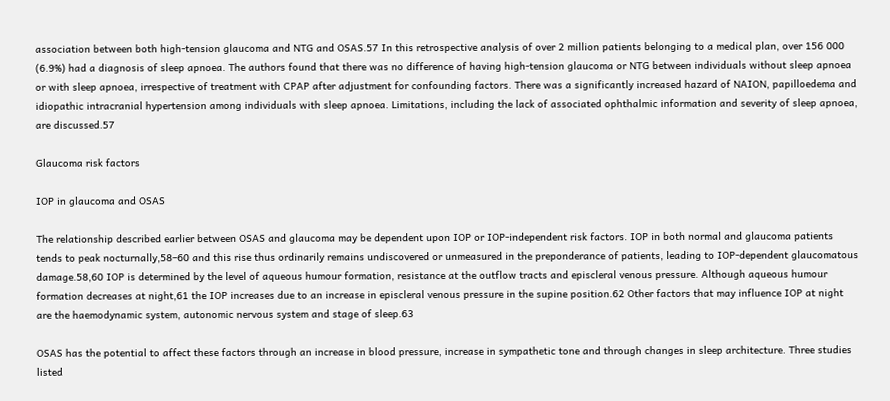association between both high-tension glaucoma and NTG and OSAS.57 In this retrospective analysis of over 2 million patients belonging to a medical plan, over 156 000 (6.9%) had a diagnosis of sleep apnoea. The authors found that there was no difference of having high-tension glaucoma or NTG between individuals without sleep apnoea or with sleep apnoea, irrespective of treatment with CPAP after adjustment for confounding factors. There was a significantly increased hazard of NAION, papilloedema and idiopathic intracranial hypertension among individuals with sleep apnoea. Limitations, including the lack of associated ophthalmic information and severity of sleep apnoea, are discussed.57

Glaucoma risk factors

IOP in glaucoma and OSAS

The relationship described earlier between OSAS and glaucoma may be dependent upon IOP or IOP-independent risk factors. IOP in both normal and glaucoma patients tends to peak nocturnally,58–60 and this rise thus ordinarily remains undiscovered or unmeasured in the preponderance of patients, leading to IOP-dependent glaucomatous damage.58,60 IOP is determined by the level of aqueous humour formation, resistance at the outflow tracts and episcleral venous pressure. Although aqueous humour formation decreases at night,61 the IOP increases due to an increase in episcleral venous pressure in the supine position.62 Other factors that may influence IOP at night are the haemodynamic system, autonomic nervous system and stage of sleep.63

OSAS has the potential to affect these factors through an increase in blood pressure, increase in sympathetic tone and through changes in sleep architecture. Three studies listed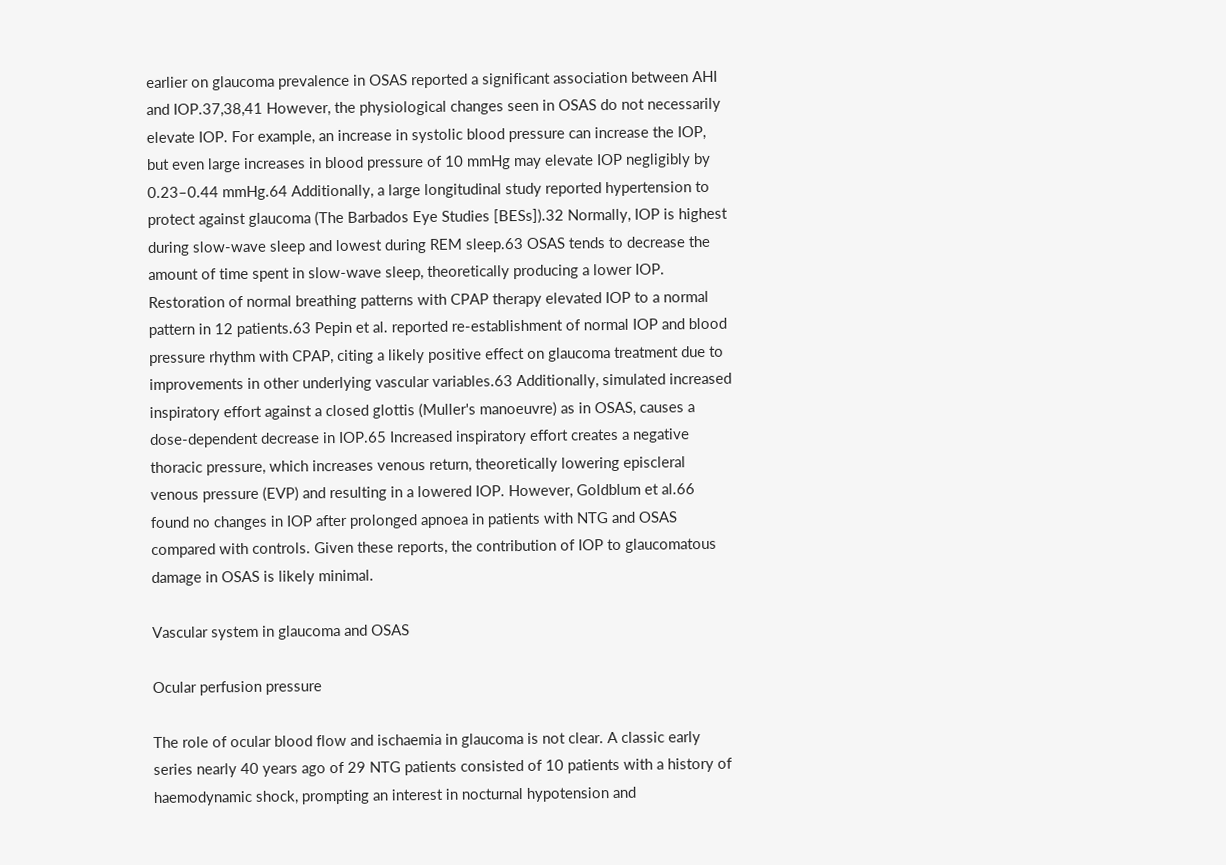earlier on glaucoma prevalence in OSAS reported a significant association between AHI and IOP.37,38,41 However, the physiological changes seen in OSAS do not necessarily elevate IOP. For example, an increase in systolic blood pressure can increase the IOP, but even large increases in blood pressure of 10 mmHg may elevate IOP negligibly by 0.23–0.44 mmHg.64 Additionally, a large longitudinal study reported hypertension to protect against glaucoma (The Barbados Eye Studies [BESs]).32 Normally, IOP is highest during slow-wave sleep and lowest during REM sleep.63 OSAS tends to decrease the amount of time spent in slow-wave sleep, theoretically producing a lower IOP. Restoration of normal breathing patterns with CPAP therapy elevated IOP to a normal pattern in 12 patients.63 Pepin et al. reported re-establishment of normal IOP and blood pressure rhythm with CPAP, citing a likely positive effect on glaucoma treatment due to improvements in other underlying vascular variables.63 Additionally, simulated increased inspiratory effort against a closed glottis (Muller's manoeuvre) as in OSAS, causes a dose-dependent decrease in IOP.65 Increased inspiratory effort creates a negative thoracic pressure, which increases venous return, theoretically lowering episcleral venous pressure (EVP) and resulting in a lowered IOP. However, Goldblum et al.66 found no changes in IOP after prolonged apnoea in patients with NTG and OSAS compared with controls. Given these reports, the contribution of IOP to glaucomatous damage in OSAS is likely minimal.

Vascular system in glaucoma and OSAS

Ocular perfusion pressure

The role of ocular blood flow and ischaemia in glaucoma is not clear. A classic early series nearly 40 years ago of 29 NTG patients consisted of 10 patients with a history of haemodynamic shock, prompting an interest in nocturnal hypotension and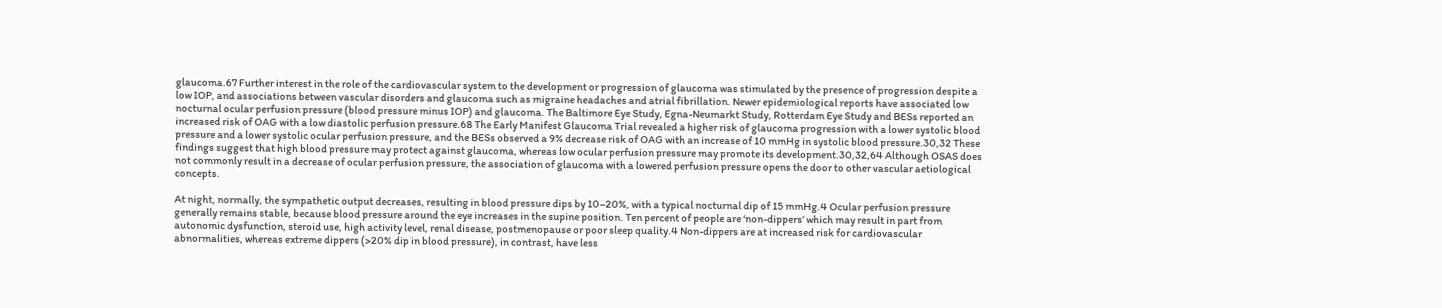glaucoma.67 Further interest in the role of the cardiovascular system to the development or progression of glaucoma was stimulated by the presence of progression despite a low IOP, and associations between vascular disorders and glaucoma such as migraine headaches and atrial fibrillation. Newer epidemiological reports have associated low nocturnal ocular perfusion pressure (blood pressure minus IOP) and glaucoma. The Baltimore Eye Study, Egna-Neumarkt Study, Rotterdam Eye Study and BESs reported an increased risk of OAG with a low diastolic perfusion pressure.68 The Early Manifest Glaucoma Trial revealed a higher risk of glaucoma progression with a lower systolic blood pressure and a lower systolic ocular perfusion pressure, and the BESs observed a 9% decrease risk of OAG with an increase of 10 mmHg in systolic blood pressure.30,32 These findings suggest that high blood pressure may protect against glaucoma, whereas low ocular perfusion pressure may promote its development.30,32,64 Although OSAS does not commonly result in a decrease of ocular perfusion pressure, the association of glaucoma with a lowered perfusion pressure opens the door to other vascular aetiological concepts.

At night, normally, the sympathetic output decreases, resulting in blood pressure dips by 10–20%, with a typical nocturnal dip of 15 mmHg.4 Ocular perfusion pressure generally remains stable, because blood pressure around the eye increases in the supine position. Ten percent of people are ‘non-dippers’ which may result in part from autonomic dysfunction, steroid use, high activity level, renal disease, postmenopause or poor sleep quality.4 Non-dippers are at increased risk for cardiovascular abnormalities, whereas extreme dippers (>20% dip in blood pressure), in contrast, have less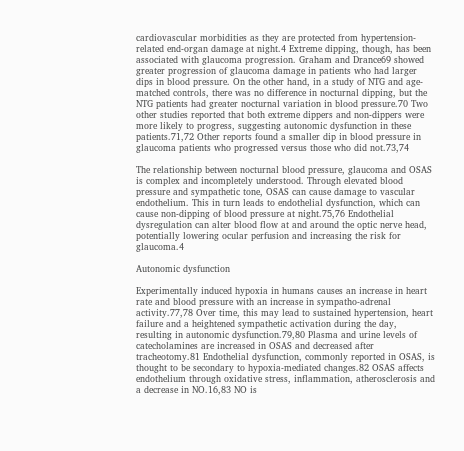cardiovascular morbidities as they are protected from hypertension-related end-organ damage at night.4 Extreme dipping, though, has been associated with glaucoma progression. Graham and Drance69 showed greater progression of glaucoma damage in patients who had larger dips in blood pressure. On the other hand, in a study of NTG and age-matched controls, there was no difference in nocturnal dipping, but the NTG patients had greater nocturnal variation in blood pressure.70 Two other studies reported that both extreme dippers and non-dippers were more likely to progress, suggesting autonomic dysfunction in these patients.71,72 Other reports found a smaller dip in blood pressure in glaucoma patients who progressed versus those who did not.73,74

The relationship between nocturnal blood pressure, glaucoma and OSAS is complex and incompletely understood. Through elevated blood pressure and sympathetic tone, OSAS can cause damage to vascular endothelium. This in turn leads to endothelial dysfunction, which can cause non-dipping of blood pressure at night.75,76 Endothelial dysregulation can alter blood flow at and around the optic nerve head, potentially lowering ocular perfusion and increasing the risk for glaucoma.4

Autonomic dysfunction

Experimentally induced hypoxia in humans causes an increase in heart rate and blood pressure with an increase in sympatho-adrenal activity.77,78 Over time, this may lead to sustained hypertension, heart failure and a heightened sympathetic activation during the day, resulting in autonomic dysfunction.79,80 Plasma and urine levels of catecholamines are increased in OSAS and decreased after tracheotomy.81 Endothelial dysfunction, commonly reported in OSAS, is thought to be secondary to hypoxia-mediated changes.82 OSAS affects endothelium through oxidative stress, inflammation, atherosclerosis and a decrease in NO.16,83 NO is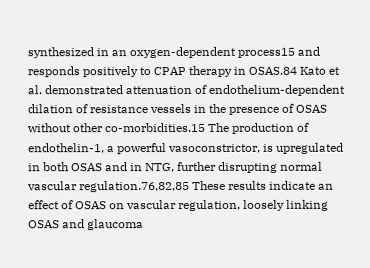synthesized in an oxygen-dependent process15 and responds positively to CPAP therapy in OSAS.84 Kato et al. demonstrated attenuation of endothelium-dependent dilation of resistance vessels in the presence of OSAS without other co-morbidities.15 The production of endothelin-1, a powerful vasoconstrictor, is upregulated in both OSAS and in NTG, further disrupting normal vascular regulation.76,82,85 These results indicate an effect of OSAS on vascular regulation, loosely linking OSAS and glaucoma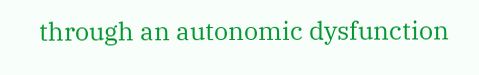through an autonomic dysfunction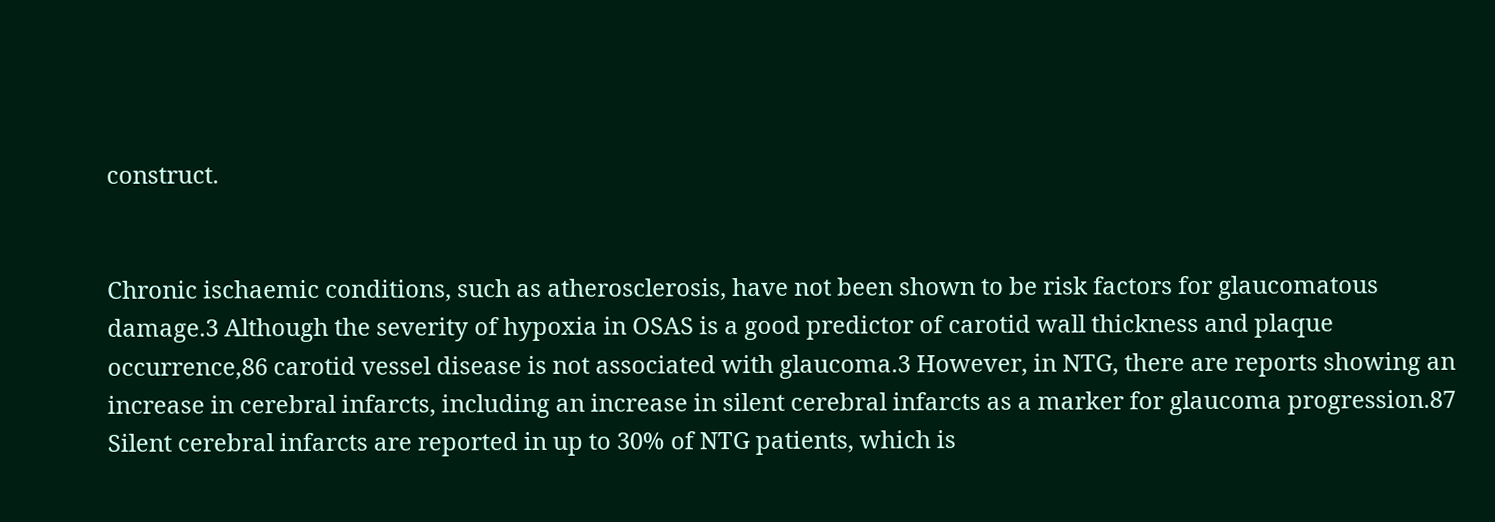construct.


Chronic ischaemic conditions, such as atherosclerosis, have not been shown to be risk factors for glaucomatous damage.3 Although the severity of hypoxia in OSAS is a good predictor of carotid wall thickness and plaque occurrence,86 carotid vessel disease is not associated with glaucoma.3 However, in NTG, there are reports showing an increase in cerebral infarcts, including an increase in silent cerebral infarcts as a marker for glaucoma progression.87 Silent cerebral infarcts are reported in up to 30% of NTG patients, which is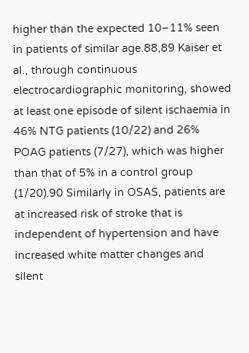higher than the expected 10–11% seen in patients of similar age.88,89 Kaiser et al., through continuous electrocardiographic monitoring, showed at least one episode of silent ischaemia in 46% NTG patients (10/22) and 26% POAG patients (7/27), which was higher than that of 5% in a control group (1/20).90 Similarly in OSAS, patients are at increased risk of stroke that is independent of hypertension and have increased white matter changes and silent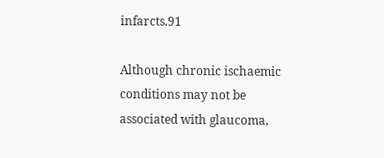infarcts.91

Although chronic ischaemic conditions may not be associated with glaucoma,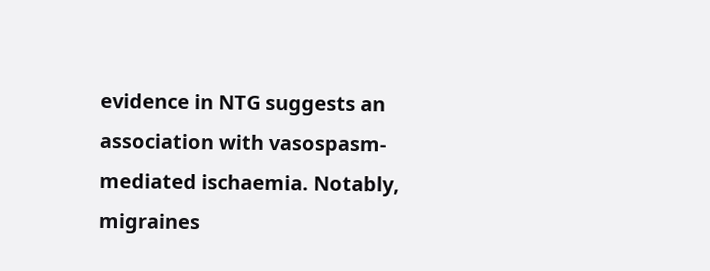evidence in NTG suggests an association with vasospasm-mediated ischaemia. Notably, migraines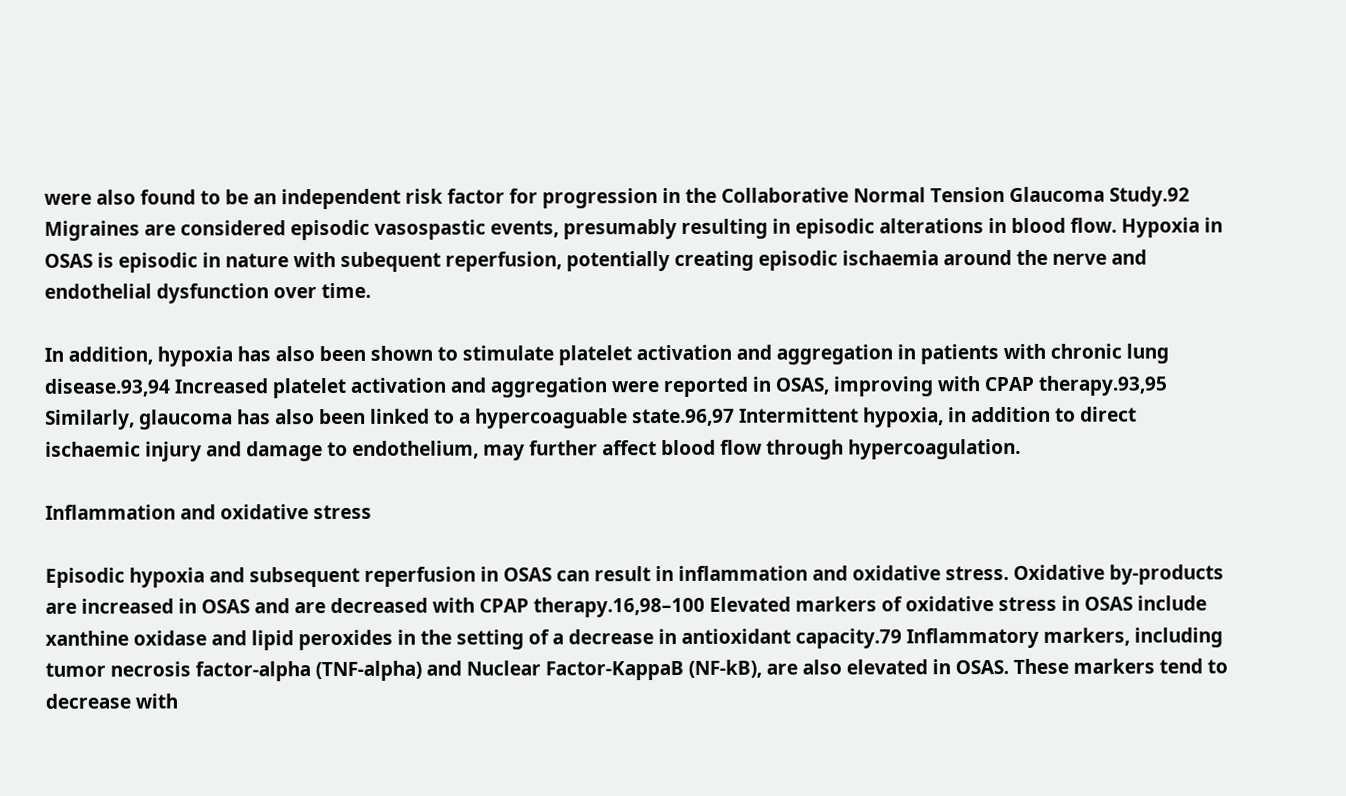were also found to be an independent risk factor for progression in the Collaborative Normal Tension Glaucoma Study.92 Migraines are considered episodic vasospastic events, presumably resulting in episodic alterations in blood flow. Hypoxia in OSAS is episodic in nature with subequent reperfusion, potentially creating episodic ischaemia around the nerve and endothelial dysfunction over time.

In addition, hypoxia has also been shown to stimulate platelet activation and aggregation in patients with chronic lung disease.93,94 Increased platelet activation and aggregation were reported in OSAS, improving with CPAP therapy.93,95 Similarly, glaucoma has also been linked to a hypercoaguable state.96,97 Intermittent hypoxia, in addition to direct ischaemic injury and damage to endothelium, may further affect blood flow through hypercoagulation.

Inflammation and oxidative stress

Episodic hypoxia and subsequent reperfusion in OSAS can result in inflammation and oxidative stress. Oxidative by-products are increased in OSAS and are decreased with CPAP therapy.16,98–100 Elevated markers of oxidative stress in OSAS include xanthine oxidase and lipid peroxides in the setting of a decrease in antioxidant capacity.79 Inflammatory markers, including tumor necrosis factor-alpha (TNF-alpha) and Nuclear Factor-KappaB (NF-kB), are also elevated in OSAS. These markers tend to decrease with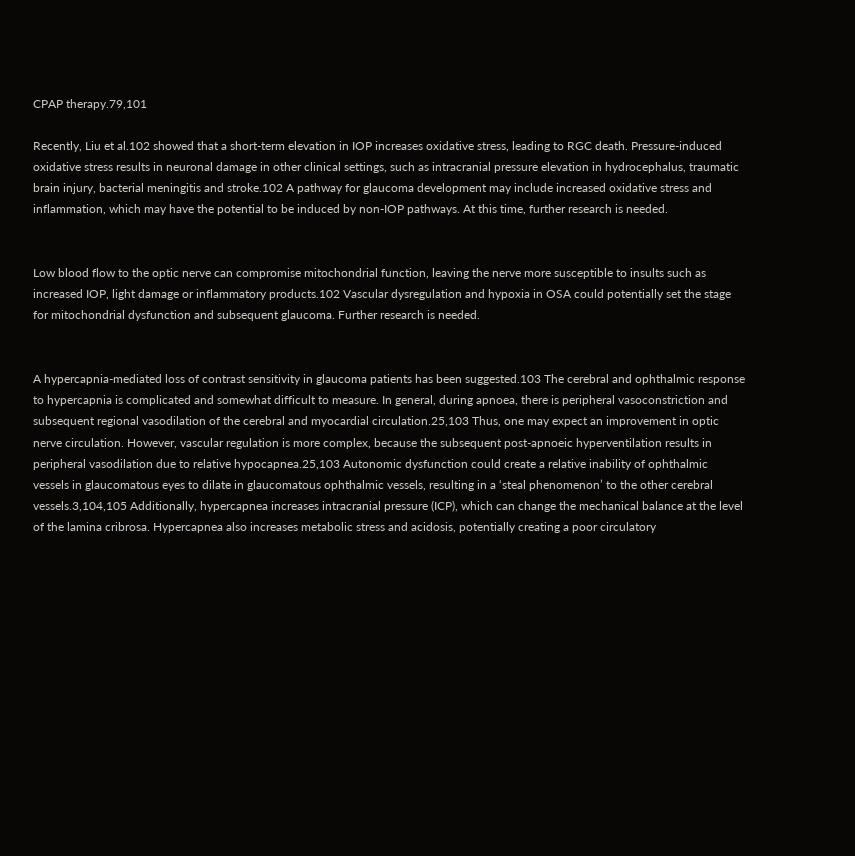CPAP therapy.79,101

Recently, Liu et al.102 showed that a short-term elevation in IOP increases oxidative stress, leading to RGC death. Pressure-induced oxidative stress results in neuronal damage in other clinical settings, such as intracranial pressure elevation in hydrocephalus, traumatic brain injury, bacterial meningitis and stroke.102 A pathway for glaucoma development may include increased oxidative stress and inflammation, which may have the potential to be induced by non-IOP pathways. At this time, further research is needed.


Low blood flow to the optic nerve can compromise mitochondrial function, leaving the nerve more susceptible to insults such as increased IOP, light damage or inflammatory products.102 Vascular dysregulation and hypoxia in OSA could potentially set the stage for mitochondrial dysfunction and subsequent glaucoma. Further research is needed.


A hypercapnia-mediated loss of contrast sensitivity in glaucoma patients has been suggested.103 The cerebral and ophthalmic response to hypercapnia is complicated and somewhat difficult to measure. In general, during apnoea, there is peripheral vasoconstriction and subsequent regional vasodilation of the cerebral and myocardial circulation.25,103 Thus, one may expect an improvement in optic nerve circulation. However, vascular regulation is more complex, because the subsequent post-apnoeic hyperventilation results in peripheral vasodilation due to relative hypocapnea.25,103 Autonomic dysfunction could create a relative inability of ophthalmic vessels in glaucomatous eyes to dilate in glaucomatous ophthalmic vessels, resulting in a ‘steal phenomenon’ to the other cerebral vessels.3,104,105 Additionally, hypercapnea increases intracranial pressure (ICP), which can change the mechanical balance at the level of the lamina cribrosa. Hypercapnea also increases metabolic stress and acidosis, potentially creating a poor circulatory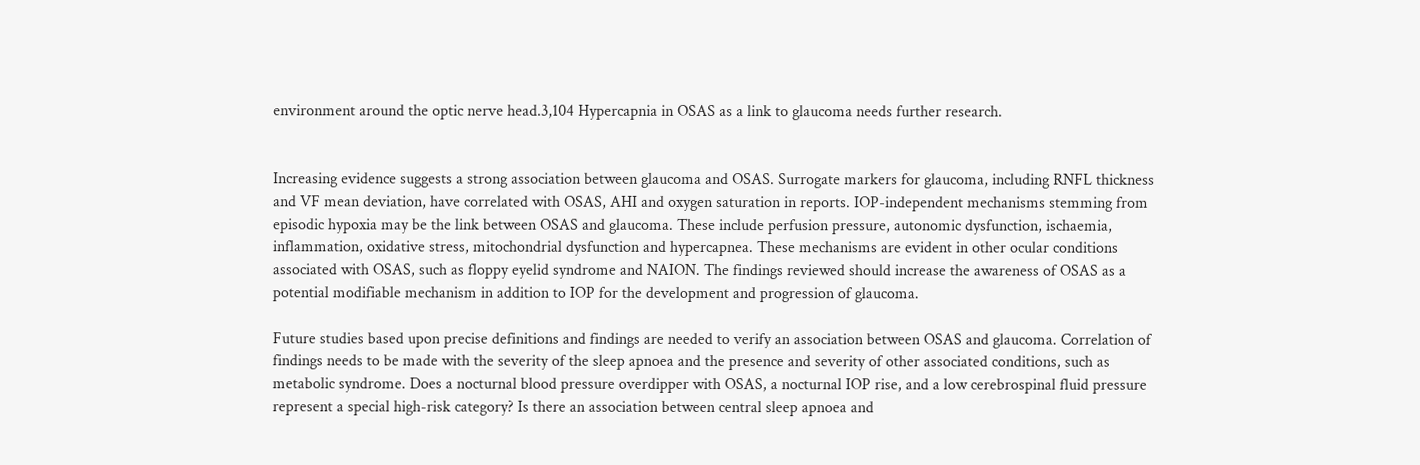environment around the optic nerve head.3,104 Hypercapnia in OSAS as a link to glaucoma needs further research.


Increasing evidence suggests a strong association between glaucoma and OSAS. Surrogate markers for glaucoma, including RNFL thickness and VF mean deviation, have correlated with OSAS, AHI and oxygen saturation in reports. IOP-independent mechanisms stemming from episodic hypoxia may be the link between OSAS and glaucoma. These include perfusion pressure, autonomic dysfunction, ischaemia, inflammation, oxidative stress, mitochondrial dysfunction and hypercapnea. These mechanisms are evident in other ocular conditions associated with OSAS, such as floppy eyelid syndrome and NAION. The findings reviewed should increase the awareness of OSAS as a potential modifiable mechanism in addition to IOP for the development and progression of glaucoma.

Future studies based upon precise definitions and findings are needed to verify an association between OSAS and glaucoma. Correlation of findings needs to be made with the severity of the sleep apnoea and the presence and severity of other associated conditions, such as metabolic syndrome. Does a nocturnal blood pressure overdipper with OSAS, a nocturnal IOP rise, and a low cerebrospinal fluid pressure represent a special high-risk category? Is there an association between central sleep apnoea and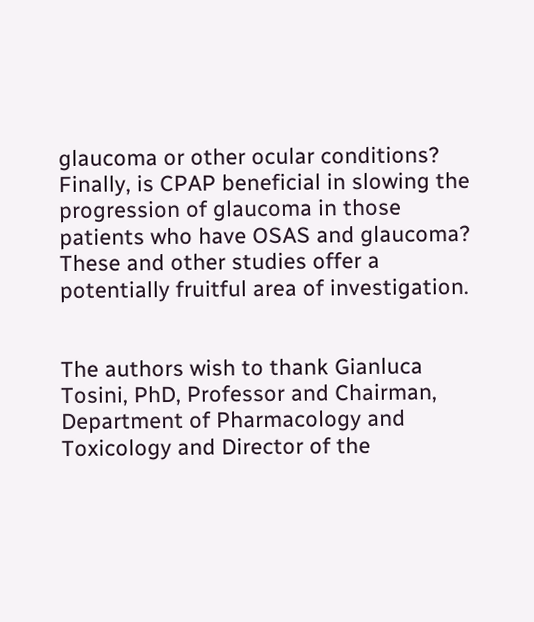glaucoma or other ocular conditions? Finally, is CPAP beneficial in slowing the progression of glaucoma in those patients who have OSAS and glaucoma? These and other studies offer a potentially fruitful area of investigation.


The authors wish to thank Gianluca Tosini, PhD, Professor and Chairman, Department of Pharmacology and Toxicology and Director of the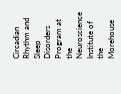Circadian Rhythm and Sleep Disorders Program at the Neuroscience Institute of the Morehouse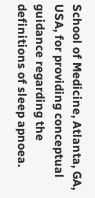School of Medicine, Atlanta, GA, USA, for providing conceptual guidance regarding the definitions of sleep apnoea.